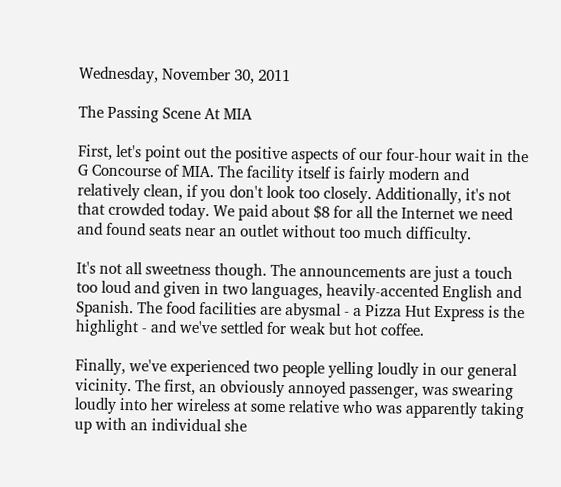Wednesday, November 30, 2011

The Passing Scene At MIA

First, let's point out the positive aspects of our four-hour wait in the G Concourse of MIA. The facility itself is fairly modern and relatively clean, if you don't look too closely. Additionally, it's not that crowded today. We paid about $8 for all the Internet we need and found seats near an outlet without too much difficulty.

It's not all sweetness though. The announcements are just a touch too loud and given in two languages, heavily-accented English and Spanish. The food facilities are abysmal - a Pizza Hut Express is the highlight - and we've settled for weak but hot coffee.

Finally, we've experienced two people yelling loudly in our general vicinity. The first, an obviously annoyed passenger, was swearing loudly into her wireless at some relative who was apparently taking up with an individual she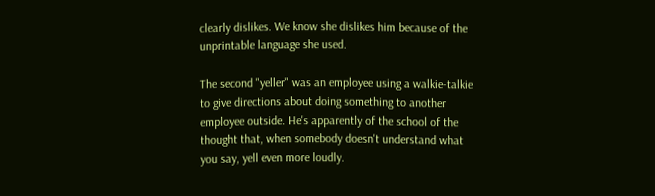clearly dislikes. We know she dislikes him because of the unprintable language she used.

The second "yeller" was an employee using a walkie-talkie to give directions about doing something to another employee outside. He's apparently of the school of the thought that, when somebody doesn't understand what you say, yell even more loudly.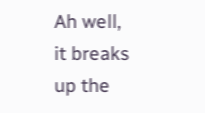Ah well, it breaks up the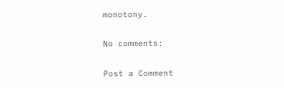monotony.

No comments:

Post a Comment